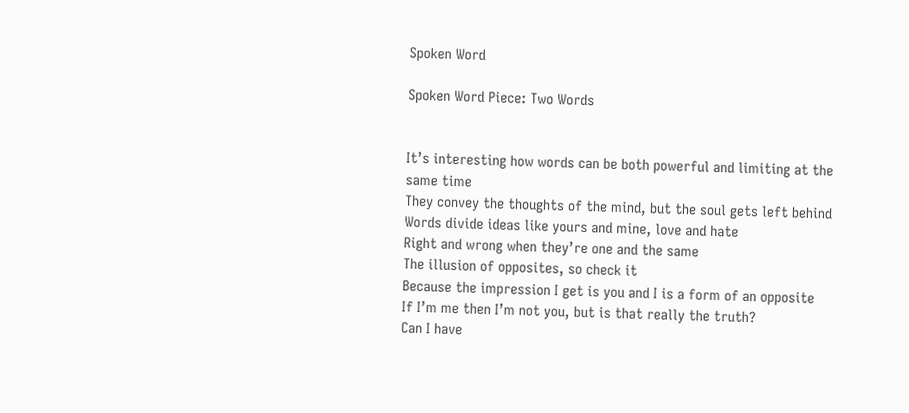Spoken Word

Spoken Word Piece: Two Words


It’s interesting how words can be both powerful and limiting at the same time
They convey the thoughts of the mind, but the soul gets left behind
Words divide ideas like yours and mine, love and hate
Right and wrong when they’re one and the same
The illusion of opposites, so check it
Because the impression I get is you and I is a form of an opposite
If I’m me then I’m not you, but is that really the truth?
Can I have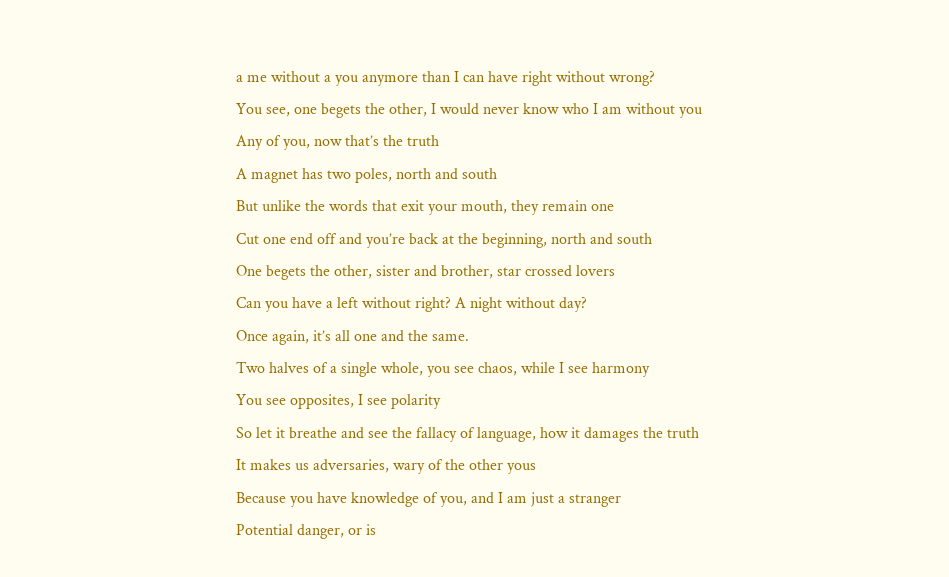a me without a you anymore than I can have right without wrong?
You see, one begets the other, I would never know who I am without you
Any of you, now that’s the truth
A magnet has two poles, north and south
But unlike the words that exit your mouth, they remain one
Cut one end off and you’re back at the beginning, north and south
One begets the other, sister and brother, star crossed lovers
Can you have a left without right? A night without day?
Once again, it’s all one and the same.
Two halves of a single whole, you see chaos, while I see harmony
You see opposites, I see polarity
So let it breathe and see the fallacy of language, how it damages the truth
It makes us adversaries, wary of the other yous
Because you have knowledge of you, and I am just a stranger
Potential danger, or is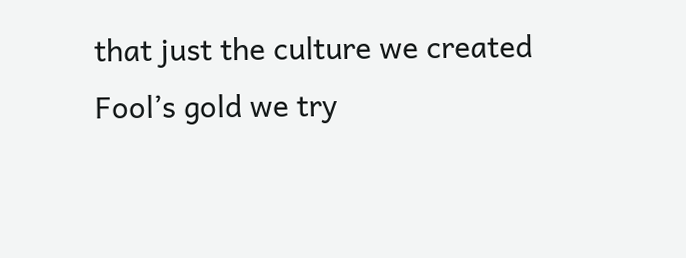that just the culture we created
Fool’s gold we try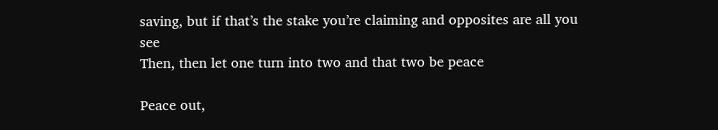saving, but if that’s the stake you’re claiming and opposites are all you see
Then, then let one turn into two and that two be peace

Peace out,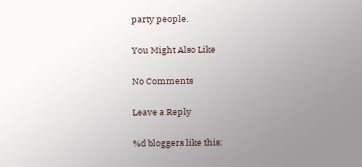party people.

You Might Also Like

No Comments

Leave a Reply

%d bloggers like this: